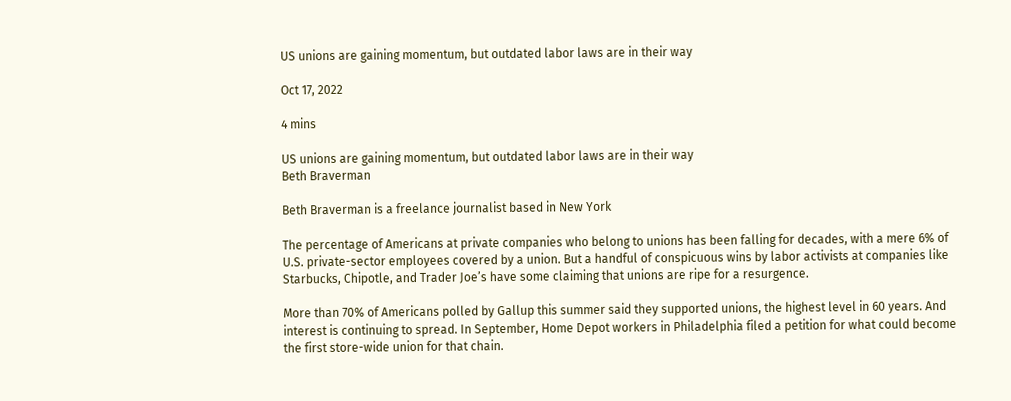US unions are gaining momentum, but outdated labor laws are in their way

Oct 17, 2022

4 mins

US unions are gaining momentum, but outdated labor laws are in their way
Beth Braverman

Beth Braverman is a freelance journalist based in New York

The percentage of Americans at private companies who belong to unions has been falling for decades, with a mere 6% of U.S. private-sector employees covered by a union. But a handful of conspicuous wins by labor activists at companies like Starbucks, Chipotle, and Trader Joe’s have some claiming that unions are ripe for a resurgence.

More than 70% of Americans polled by Gallup this summer said they supported unions, the highest level in 60 years. And interest is continuing to spread. In September, Home Depot workers in Philadelphia filed a petition for what could become the first store-wide union for that chain.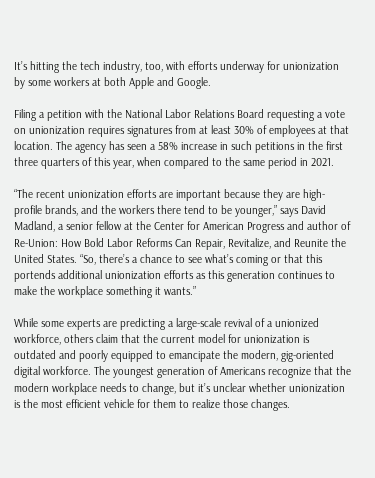It’s hitting the tech industry, too, with efforts underway for unionization by some workers at both Apple and Google.

Filing a petition with the National Labor Relations Board requesting a vote on unionization requires signatures from at least 30% of employees at that location. The agency has seen a 58% increase in such petitions in the first three quarters of this year, when compared to the same period in 2021.

“The recent unionization efforts are important because they are high-profile brands, and the workers there tend to be younger,” says David Madland, a senior fellow at the Center for American Progress and author of Re-Union: How Bold Labor Reforms Can Repair, Revitalize, and Reunite the United States. “So, there’s a chance to see what’s coming or that this portends additional unionization efforts as this generation continues to make the workplace something it wants.”

While some experts are predicting a large-scale revival of a unionized workforce, others claim that the current model for unionization is outdated and poorly equipped to emancipate the modern, gig-oriented digital workforce. The youngest generation of Americans recognize that the modern workplace needs to change, but it’s unclear whether unionization is the most efficient vehicle for them to realize those changes.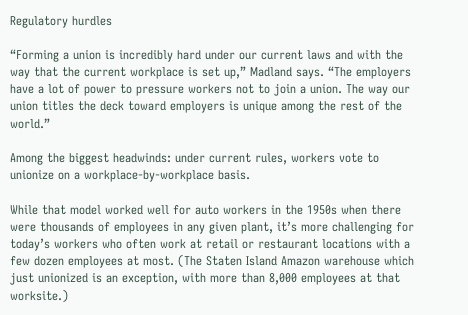Regulatory hurdles

“Forming a union is incredibly hard under our current laws and with the way that the current workplace is set up,” Madland says. “The employers have a lot of power to pressure workers not to join a union. The way our union titles the deck toward employers is unique among the rest of the world.”

Among the biggest headwinds: under current rules, workers vote to unionize on a workplace-by-workplace basis.

While that model worked well for auto workers in the 1950s when there were thousands of employees in any given plant, it’s more challenging for today’s workers who often work at retail or restaurant locations with a few dozen employees at most. (The Staten Island Amazon warehouse which just unionized is an exception, with more than 8,000 employees at that worksite.)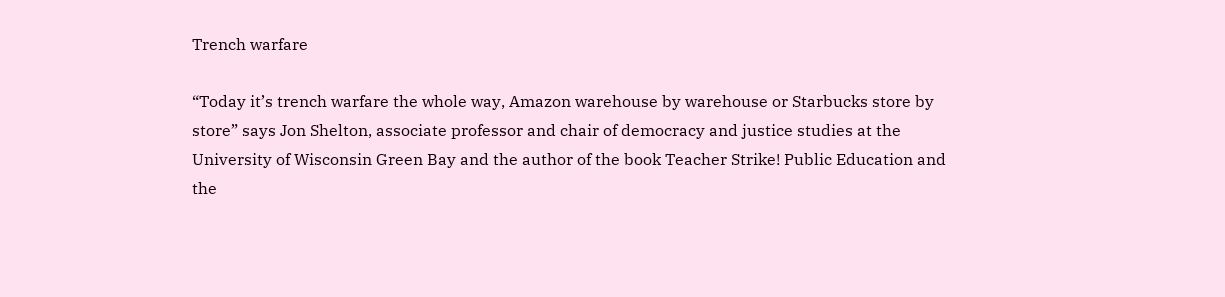Trench warfare

“Today it’s trench warfare the whole way, Amazon warehouse by warehouse or Starbucks store by store” says Jon Shelton, associate professor and chair of democracy and justice studies at the University of Wisconsin Green Bay and the author of the book Teacher Strike! Public Education and the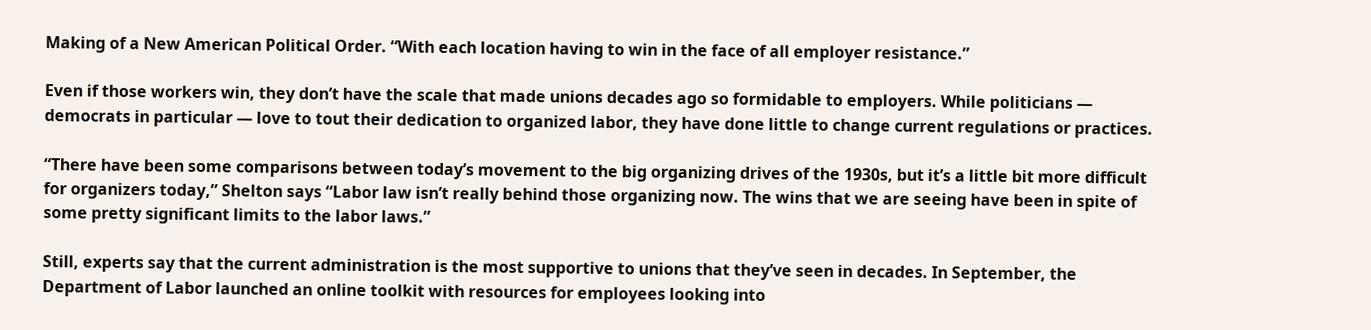Making of a New American Political Order. “With each location having to win in the face of all employer resistance.”

Even if those workers win, they don’t have the scale that made unions decades ago so formidable to employers. While politicians — democrats in particular — love to tout their dedication to organized labor, they have done little to change current regulations or practices.

“There have been some comparisons between today’s movement to the big organizing drives of the 1930s, but it’s a little bit more difficult for organizers today,” Shelton says “Labor law isn’t really behind those organizing now. The wins that we are seeing have been in spite of some pretty significant limits to the labor laws.”

Still, experts say that the current administration is the most supportive to unions that they’ve seen in decades. In September, the Department of Labor launched an online toolkit with resources for employees looking into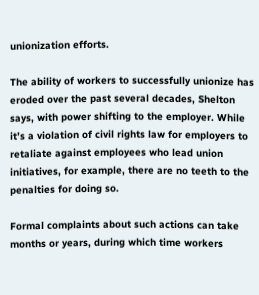unionization efforts.

The ability of workers to successfully unionize has eroded over the past several decades, Shelton says, with power shifting to the employer. While it’s a violation of civil rights law for employers to retaliate against employees who lead union initiatives, for example, there are no teeth to the penalties for doing so.

Formal complaints about such actions can take months or years, during which time workers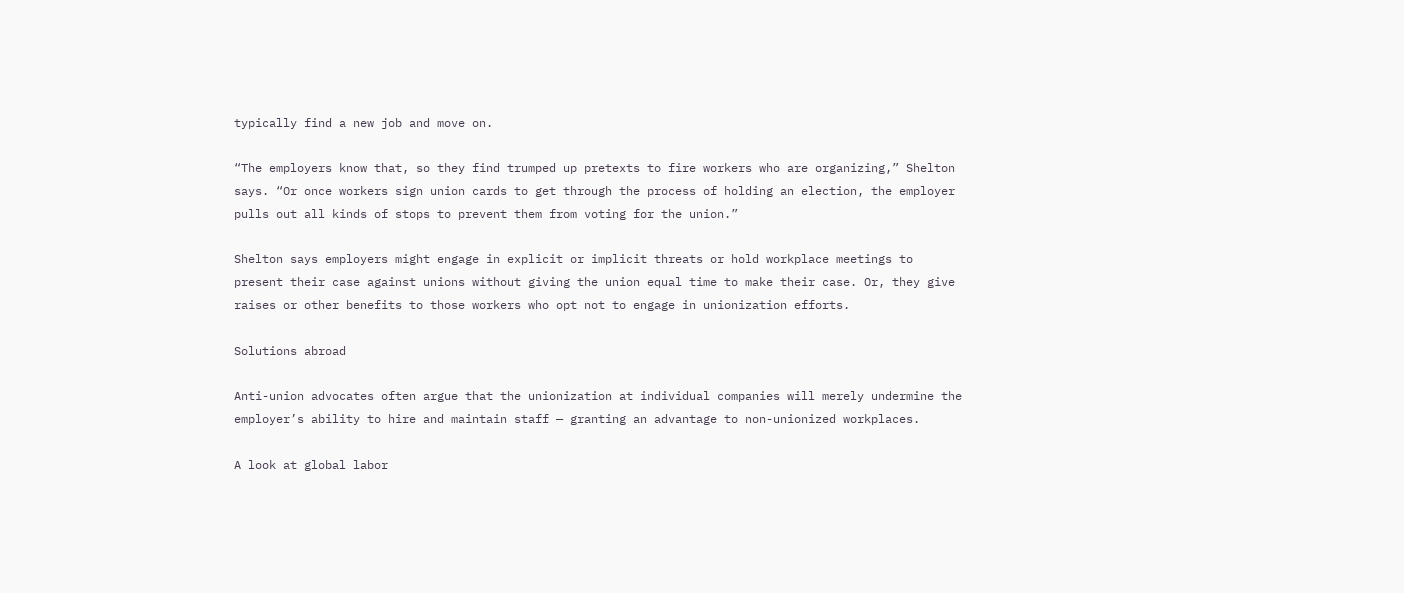typically find a new job and move on.

“The employers know that, so they find trumped up pretexts to fire workers who are organizing,” Shelton says. “Or once workers sign union cards to get through the process of holding an election, the employer pulls out all kinds of stops to prevent them from voting for the union.”

Shelton says employers might engage in explicit or implicit threats or hold workplace meetings to present their case against unions without giving the union equal time to make their case. Or, they give raises or other benefits to those workers who opt not to engage in unionization efforts.

Solutions abroad

Anti-union advocates often argue that the unionization at individual companies will merely undermine the employer’s ability to hire and maintain staff — granting an advantage to non-unionized workplaces.

A look at global labor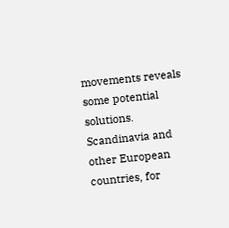movements reveals some potential solutions. Scandinavia and other European countries, for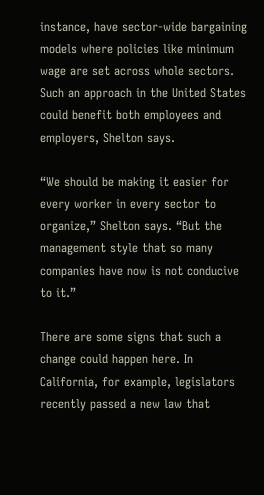instance, have sector-wide bargaining models where policies like minimum wage are set across whole sectors. Such an approach in the United States could benefit both employees and employers, Shelton says.

“We should be making it easier for every worker in every sector to organize,” Shelton says. “But the management style that so many companies have now is not conducive to it.”

There are some signs that such a change could happen here. In California, for example, legislators recently passed a new law that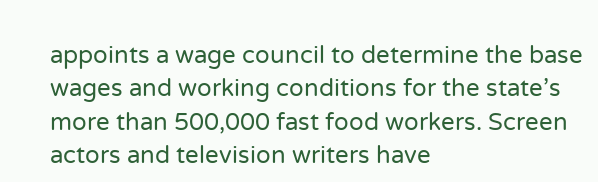appoints a wage council to determine the base wages and working conditions for the state’s more than 500,000 fast food workers. Screen actors and television writers have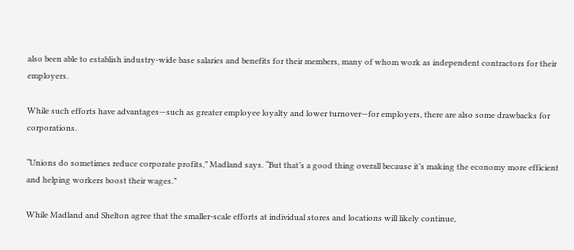also been able to establish industry-wide base salaries and benefits for their members, many of whom work as independent contractors for their employers.

While such efforts have advantages—such as greater employee loyalty and lower turnover—for employers, there are also some drawbacks for corporations.

“Unions do sometimes reduce corporate profits,” Madland says. “But that’s a good thing overall because it’s making the economy more efficient and helping workers boost their wages.”

While Madland and Shelton agree that the smaller-scale efforts at individual stores and locations will likely continue,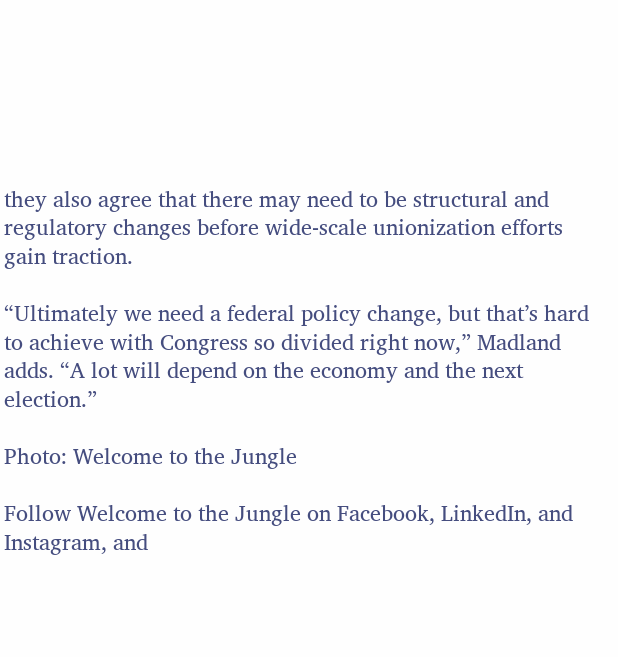they also agree that there may need to be structural and regulatory changes before wide-scale unionization efforts gain traction.

“Ultimately we need a federal policy change, but that’s hard to achieve with Congress so divided right now,” Madland adds. “A lot will depend on the economy and the next election.”

Photo: Welcome to the Jungle

Follow Welcome to the Jungle on Facebook, LinkedIn, and Instagram, and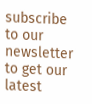subscribe to our newsletter to get our latest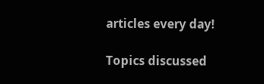articles every day!

Topics discussed